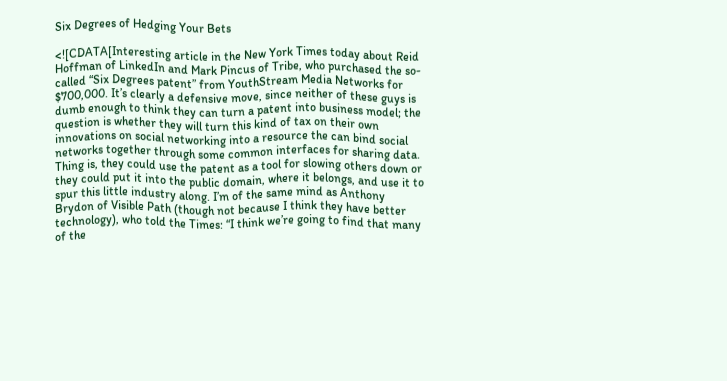Six Degrees of Hedging Your Bets

<![CDATA[Interesting article in the New York Times today about Reid Hoffman of LinkedIn and Mark Pincus of Tribe, who purchased the so-called “Six Degrees patent” from YouthStream Media Networks for $700,000. It’s clearly a defensive move, since neither of these guys is dumb enough to think they can turn a patent into business model; the question is whether they will turn this kind of tax on their own innovations on social networking into a resource the can bind social networks together through some common interfaces for sharing data.
Thing is, they could use the patent as a tool for slowing others down or they could put it into the public domain, where it belongs, and use it to spur this little industry along. I’m of the same mind as Anthony Brydon of Visible Path (though not because I think they have better technology), who told the Times: “I think we’re going to find that many of the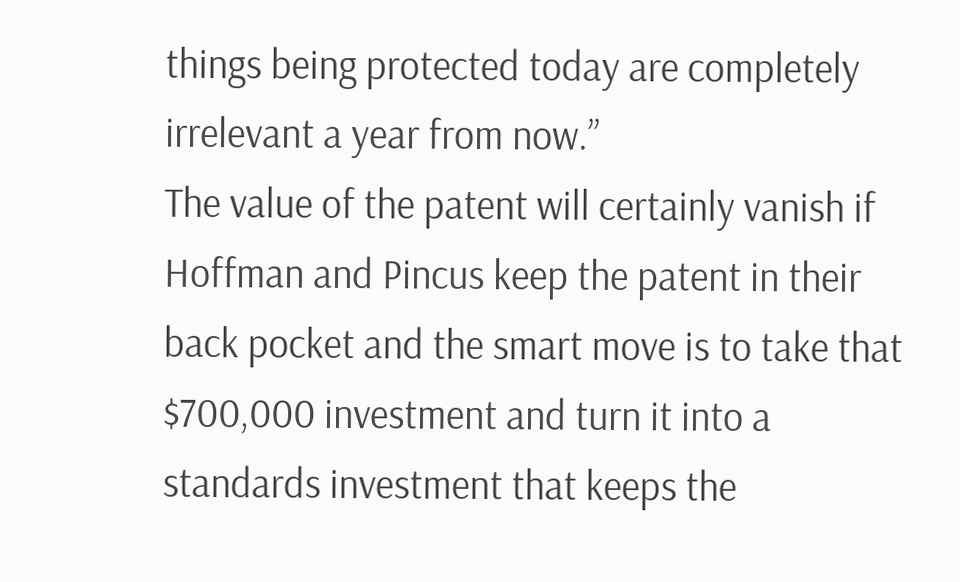things being protected today are completely irrelevant a year from now.”
The value of the patent will certainly vanish if Hoffman and Pincus keep the patent in their back pocket and the smart move is to take that $700,000 investment and turn it into a standards investment that keeps the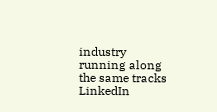industry running along the same tracks LinkedIn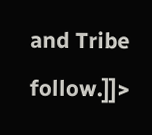and Tribe follow.]]>